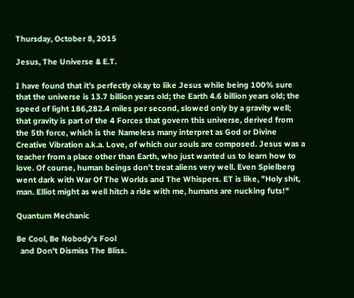Thursday, October 8, 2015

Jesus, The Universe & E.T.

I have found that it's perfectly okay to like Jesus while being 100% sure that the universe is 13.7 billion years old; the Earth 4.6 billion years old; the speed of light 186,282.4 miles per second, slowed only by a gravity well; that gravity is part of the 4 Forces that govern this universe, derived from the 5th force, which is the Nameless many interpret as God or Divine Creative Vibration a.k.a. Love, of which our souls are composed. Jesus was a teacher from a place other than Earth, who just wanted us to learn how to love. Of course, human beings don't treat aliens very well. Even Spielberg went dark with War Of The Worlds and The Whispers. ET is like, "Holy shit, man. Elliot might as well hitch a ride with me, humans are nucking futs!"

Quantum Mechanic

Be Cool, Be Nobody's Fool
  and Don't Dismiss The Bliss.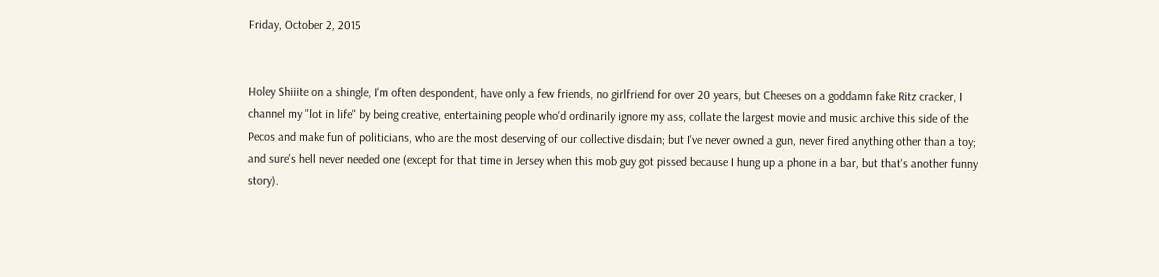Friday, October 2, 2015


Holey Shiiite on a shingle, I'm often despondent, have only a few friends, no girlfriend for over 20 years, but Cheeses on a goddamn fake Ritz cracker, I channel my "lot in life" by being creative, entertaining people who'd ordinarily ignore my ass, collate the largest movie and music archive this side of the Pecos and make fun of politicians, who are the most deserving of our collective disdain; but I've never owned a gun, never fired anything other than a toy; and sure's hell never needed one (except for that time in Jersey when this mob guy got pissed because I hung up a phone in a bar, but that's another funny story).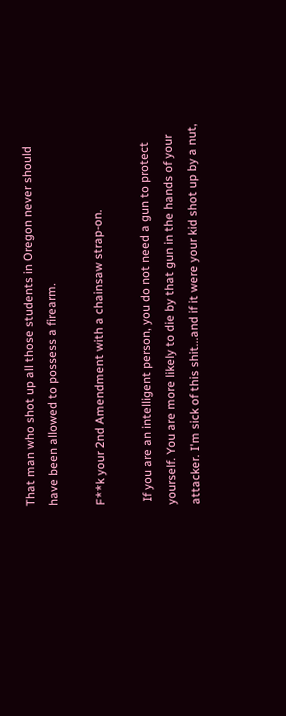That man who shot up all those students in Oregon never should have been allowed to possess a firearm.

F**k your 2nd Amendment with a chainsaw strap-on.

 If you are an intelligent person, you do not need a gun to protect yourself. You are more likely to die by that gun in the hands of your attacker. I'm sick of this shit...and if it were your kid shot up by a nut,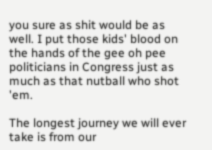you sure as shit would be as well. I put those kids' blood on the hands of the gee oh pee politicians in Congress just as much as that nutball who shot 'em.

The longest journey we will ever take is from our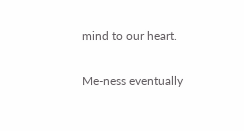mind to our heart.

Me-ness eventually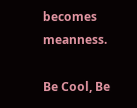becomes meanness.

Be Cool, Be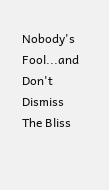Nobody's Fool...and Don't Dismiss The Bliss